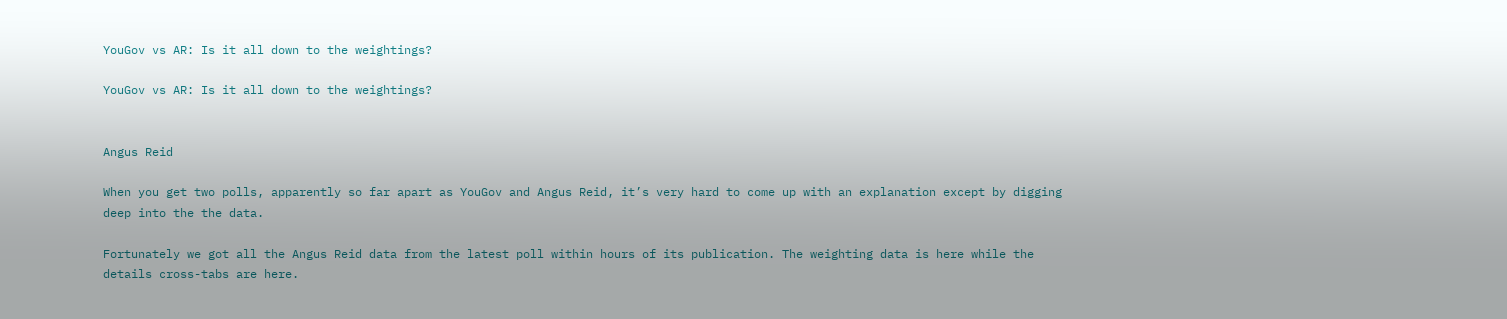YouGov vs AR: Is it all down to the weightings?

YouGov vs AR: Is it all down to the weightings?


Angus Reid

When you get two polls, apparently so far apart as YouGov and Angus Reid, it’s very hard to come up with an explanation except by digging deep into the the data.

Fortunately we got all the Angus Reid data from the latest poll within hours of its publication. The weighting data is here while the details cross-tabs are here.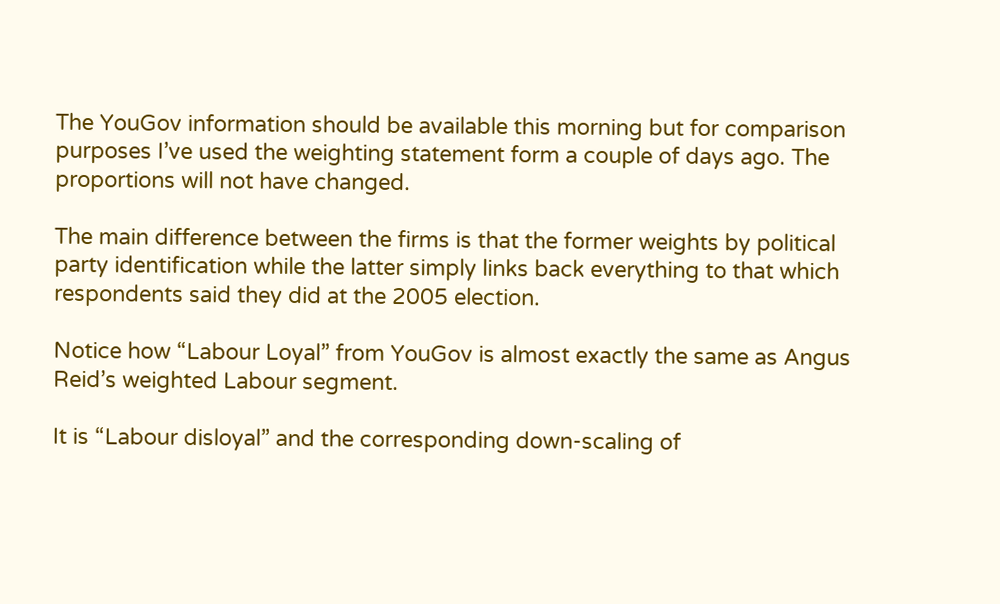The YouGov information should be available this morning but for comparison purposes I’ve used the weighting statement form a couple of days ago. The proportions will not have changed.

The main difference between the firms is that the former weights by political party identification while the latter simply links back everything to that which respondents said they did at the 2005 election.

Notice how “Labour Loyal” from YouGov is almost exactly the same as Angus Reid’s weighted Labour segment.

It is “Labour disloyal” and the corresponding down-scaling of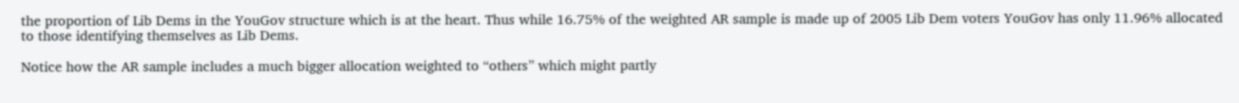the proportion of Lib Dems in the YouGov structure which is at the heart. Thus while 16.75% of the weighted AR sample is made up of 2005 Lib Dem voters YouGov has only 11.96% allocated to those identifying themselves as Lib Dems.

Notice how the AR sample includes a much bigger allocation weighted to “others” which might partly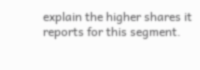explain the higher shares it reports for this segment.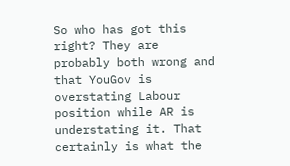So who has got this right? They are probably both wrong and that YouGov is overstating Labour position while AR is understating it. That certainly is what the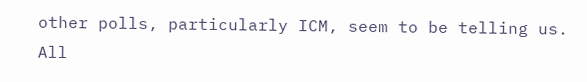other polls, particularly ICM, seem to be telling us. All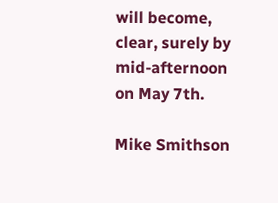will become, clear, surely by mid-afternoon on May 7th.

Mike Smithson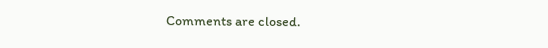Comments are closed.